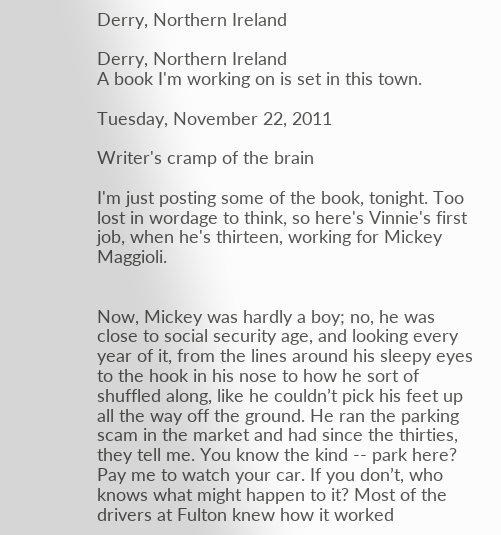Derry, Northern Ireland

Derry, Northern Ireland
A book I'm working on is set in this town.

Tuesday, November 22, 2011

Writer's cramp of the brain

I'm just posting some of the book, tonight. Too lost in wordage to think, so here's Vinnie's first job, when he's thirteen, working for Mickey Maggioli.


Now, Mickey was hardly a boy; no, he was close to social security age, and looking every year of it, from the lines around his sleepy eyes to the hook in his nose to how he sort of shuffled along, like he couldn’t pick his feet up all the way off the ground. He ran the parking scam in the market and had since the thirties, they tell me. You know the kind -- park here? Pay me to watch your car. If you don’t, who knows what might happen to it? Most of the drivers at Fulton knew how it worked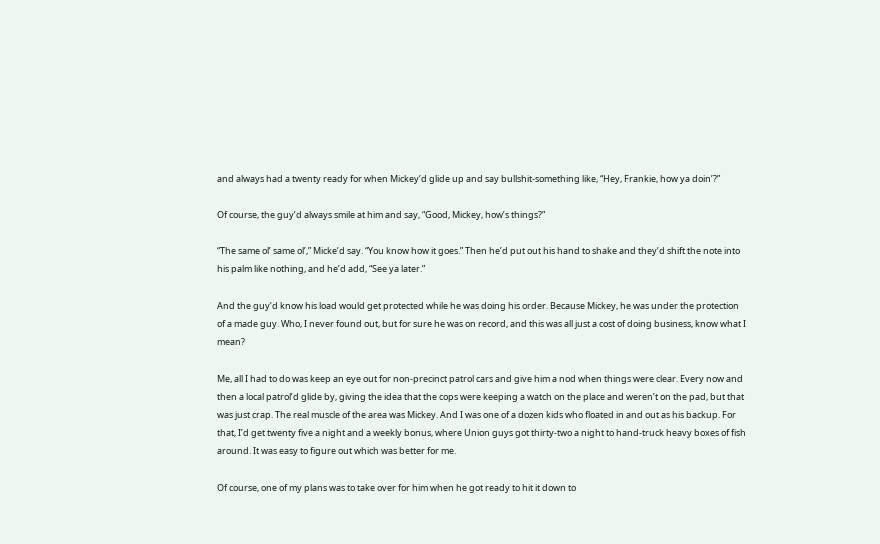and always had a twenty ready for when Mickey’d glide up and say bullshit-something like, “Hey, Frankie, how ya doin’?”

Of course, the guy’d always smile at him and say, “Good, Mickey, how’s things?”

“The same ol’ same ol’,” Micke’d say. “You know how it goes.” Then he’d put out his hand to shake and they’d shift the note into his palm like nothing, and he’d add, “See ya later.”

And the guy’d know his load would get protected while he was doing his order. Because Mickey, he was under the protection of a made guy. Who, I never found out, but for sure he was on record, and this was all just a cost of doing business, know what I mean?

Me, all I had to do was keep an eye out for non-precinct patrol cars and give him a nod when things were clear. Every now and then a local patrol’d glide by, giving the idea that the cops were keeping a watch on the place and weren’t on the pad, but that was just crap. The real muscle of the area was Mickey. And I was one of a dozen kids who floated in and out as his backup. For that, I’d get twenty five a night and a weekly bonus, where Union guys got thirty-two a night to hand-truck heavy boxes of fish around. It was easy to figure out which was better for me.

Of course, one of my plans was to take over for him when he got ready to hit it down to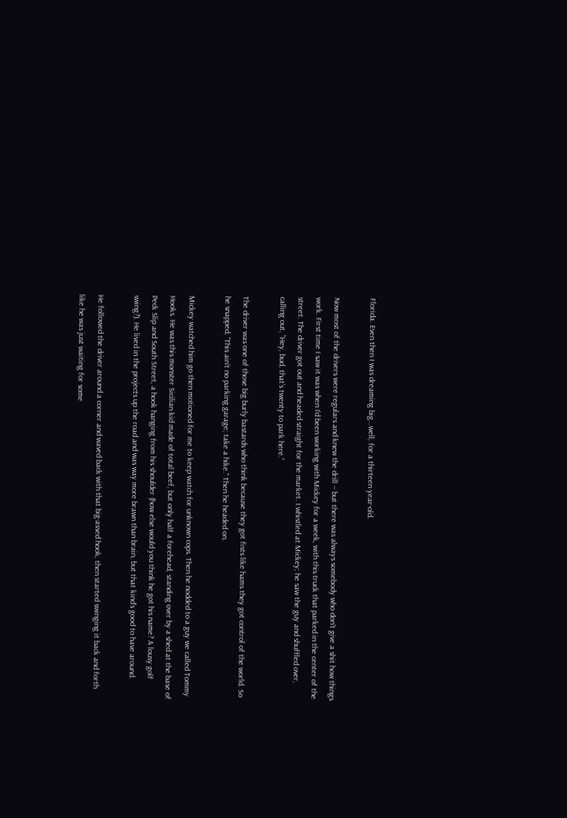Florida. Even then I was dreaming big...well, for a thirteen year-old.

Now most of the drivers were regulars and knew the drill -- but there was always somebody who don’t give a shit how things work. First time I saw it was when I’d been working with Mickey for a week, with this truck that parked in the center of the street. The driver got out and headed straight for the market. I whistled at Mickey; he saw the guy and shuffled over, calling out, “Hey, bud, that’s twenty to park here.”

The driver was one of those big burly bastards who think because they got fists like hams they got control of the world. So he snapped, “This ain’t no parking garage; take a hike.” Then he headed on.

Mickey watched him go then motioned for me to keep watch for unknown cops. Then he nodded to a guy we called Tommy Hooks. He was this monster Sicilian kid made of total beef, but only half a forehead, standing over by a shed at the base of Peck Slip and South Street, a hook hanging from his shoulder (how else would you think he got his name? A lousy golf swing?). He lived in the projects up the road and was way more brawn than brain, but that kind’s good to have around.

He followed the driver around a corner and waved back with that big-assed hook, then started swinging it back and forth like he was just waiting for some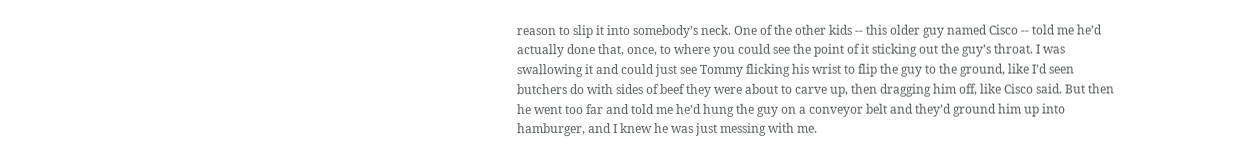reason to slip it into somebody’s neck. One of the other kids -- this older guy named Cisco -- told me he’d actually done that, once, to where you could see the point of it sticking out the guy’s throat. I was swallowing it and could just see Tommy flicking his wrist to flip the guy to the ground, like I’d seen butchers do with sides of beef they were about to carve up, then dragging him off, like Cisco said. But then he went too far and told me he’d hung the guy on a conveyor belt and they’d ground him up into hamburger, and I knew he was just messing with me.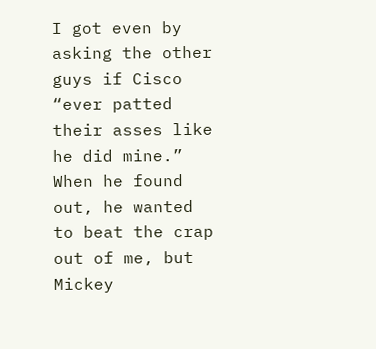I got even by asking the other guys if Cisco “ever patted their asses like he did mine.” When he found out, he wanted to beat the crap out of me, but Mickey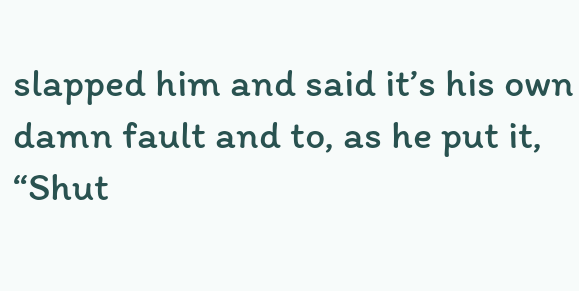slapped him and said it’s his own damn fault and to, as he put it, “Shut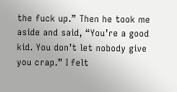the fuck up.” Then he took me aside and said, “You’re a good kid. You don’t let nobody give you crap.” I felt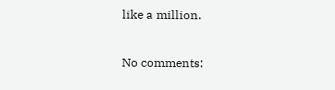like a million.

No comments: